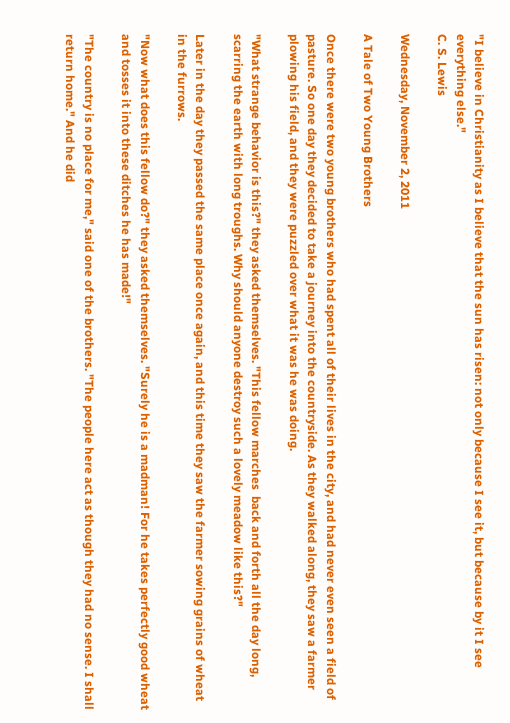"I believe in Christianity as I believe that the sun has risen: not only because I see it, but because by it I see everything else."
C. S. Lewis

Wednesday, November 2, 2011

A Tale of Two Young Brothers

Once there were two young brothers who had spent all of their lives in the city, and had never even seen a field of pasture. So one day they decided to take a journey into the countryside. As they walked along, they saw a farmer plowing his field, and they were puzzled over what it was he was doing.

"What strange behavior is this?" they asked themselves. "This fellow marches  back and forth all the day long, scarring the earth with long troughs. Why should anyone destroy such a lovely meadow like this?"

Later in the day they passed the same place once again, and this time they saw the farmer sowing grains of wheat in the furrows.

"Now what does this fellow do?" they asked themselves. "Surely he is a madman! For he takes perfectly good wheat and tosses it into these ditches he has made!"

"The country is no place for me," said one of the brothers. "The people here act as though they had no sense. I shall return home." And he did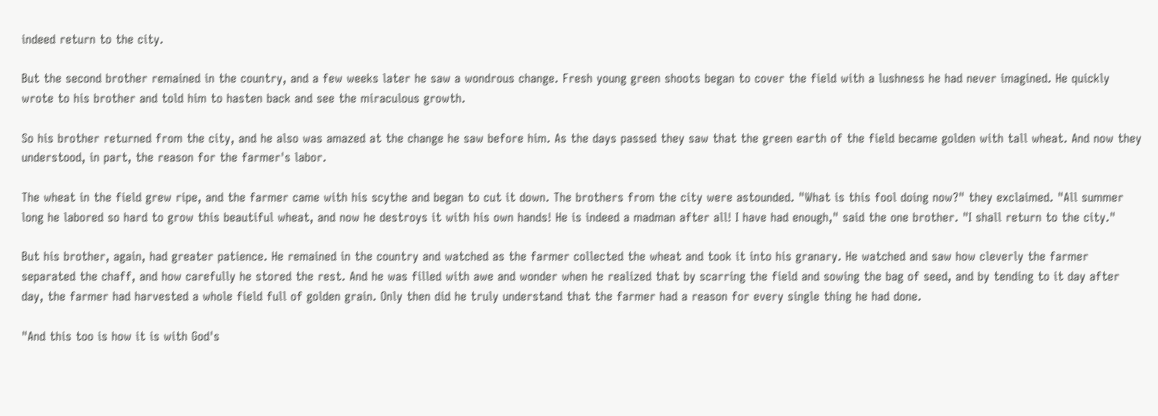indeed return to the city.

But the second brother remained in the country, and a few weeks later he saw a wondrous change. Fresh young green shoots began to cover the field with a lushness he had never imagined. He quickly wrote to his brother and told him to hasten back and see the miraculous growth.

So his brother returned from the city, and he also was amazed at the change he saw before him. As the days passed they saw that the green earth of the field became golden with tall wheat. And now they understood, in part, the reason for the farmer's labor.

The wheat in the field grew ripe, and the farmer came with his scythe and began to cut it down. The brothers from the city were astounded. "What is this fool doing now?" they exclaimed. "All summer long he labored so hard to grow this beautiful wheat, and now he destroys it with his own hands! He is indeed a madman after all! I have had enough," said the one brother. "I shall return to the city."

But his brother, again, had greater patience. He remained in the country and watched as the farmer collected the wheat and took it into his granary. He watched and saw how cleverly the farmer separated the chaff, and how carefully he stored the rest. And he was filled with awe and wonder when he realized that by scarring the field and sowing the bag of seed, and by tending to it day after day, the farmer had harvested a whole field full of golden grain. Only then did he truly understand that the farmer had a reason for every single thing he had done.

"And this too is how it is with God's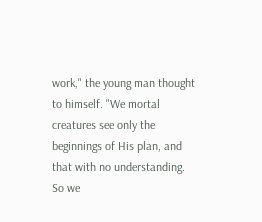work," the young man thought to himself. "We mortal creatures see only the beginnings of His plan, and that with no understanding. So we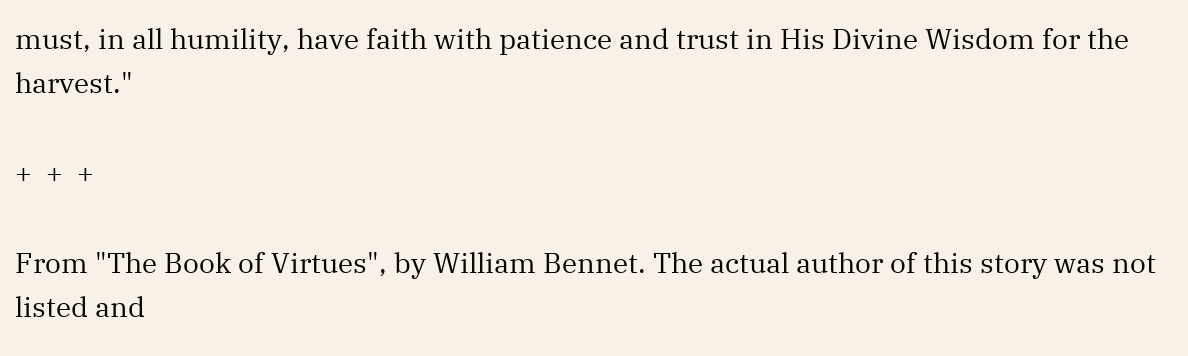must, in all humility, have faith with patience and trust in His Divine Wisdom for the harvest."

+  +  +

From "The Book of Virtues", by William Bennet. The actual author of this story was not listed and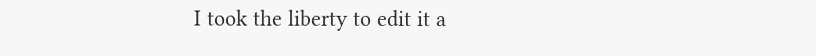I took the liberty to edit it a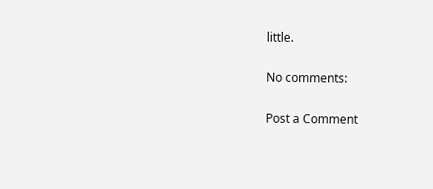little.

No comments:

Post a Comment